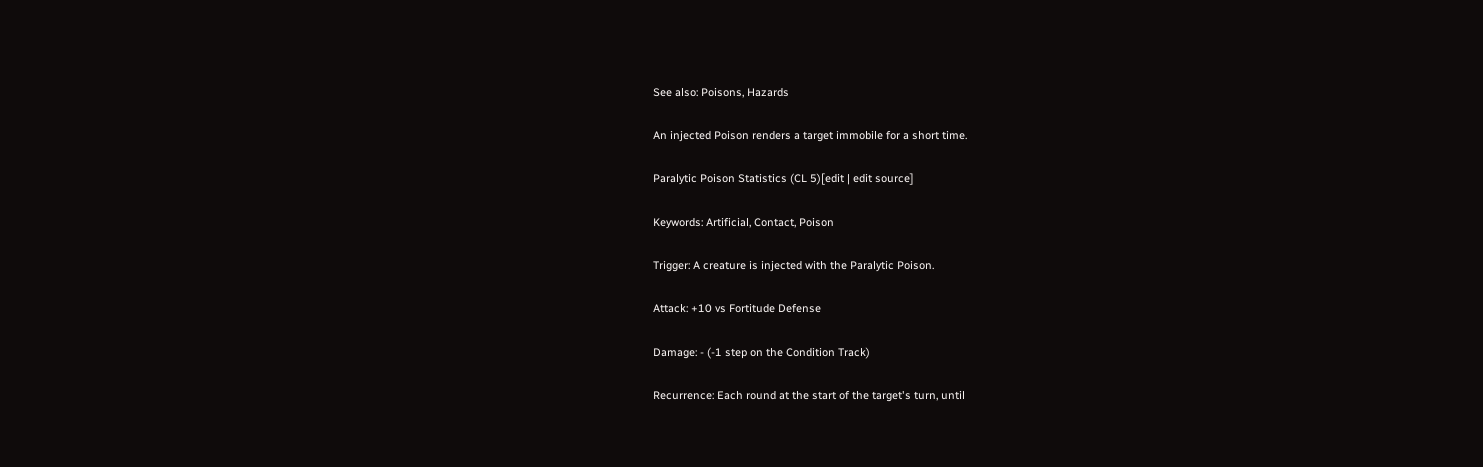See also: Poisons, Hazards

An injected Poison renders a target immobile for a short time.

Paralytic Poison Statistics (CL 5)[edit | edit source]

Keywords: Artificial, Contact, Poison

Trigger: A creature is injected with the Paralytic Poison.

Attack: +10 vs Fortitude Defense

Damage: - (-1 step on the Condition Track)

Recurrence: Each round at the start of the target's turn, until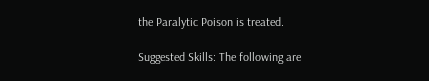the Paralytic Poison is treated.

Suggested Skills: The following are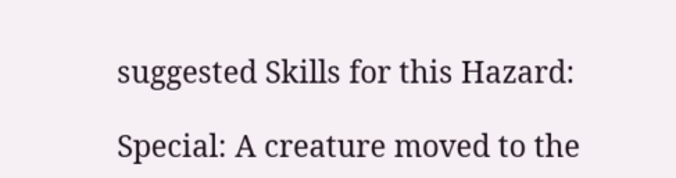suggested Skills for this Hazard:

Special: A creature moved to the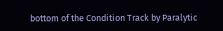bottom of the Condition Track by Paralytic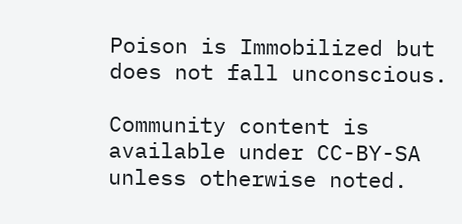Poison is Immobilized but does not fall unconscious.

Community content is available under CC-BY-SA unless otherwise noted.